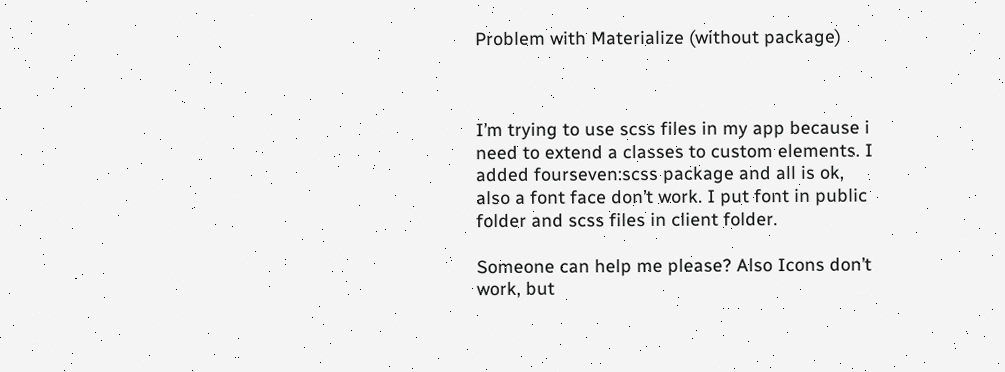Problem with Materialize (without package)



I’m trying to use scss files in my app because i need to extend a classes to custom elements. I added fourseven:scss package and all is ok, also a font face don’t work. I put font in public folder and scss files in client folder.

Someone can help me please? Also Icons don’t work, but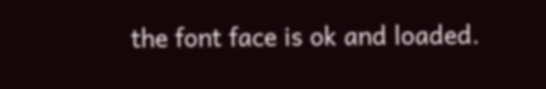the font face is ok and loaded.